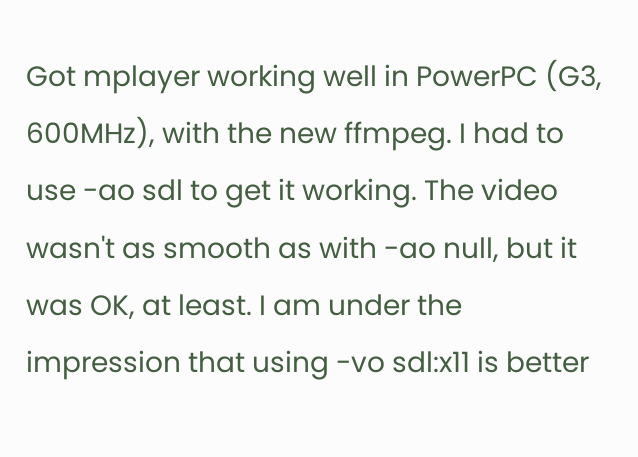Got mplayer working well in PowerPC (G3, 600MHz), with the new ffmpeg. I had to use -ao sdl to get it working. The video wasn't as smooth as with -ao null, but it was OK, at least. I am under the impression that using -vo sdl:x11 is better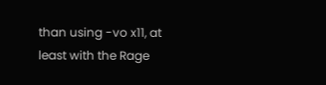than using -vo x11, at least with the Rage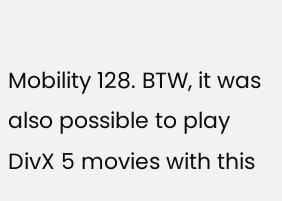Mobility 128. BTW, it was also possible to play DivX 5 movies with this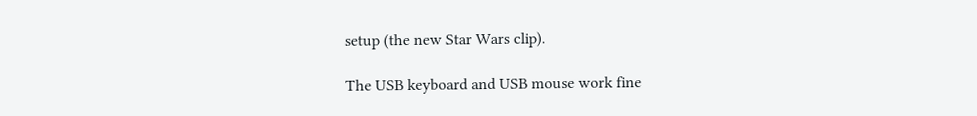setup (the new Star Wars clip).

The USB keyboard and USB mouse work fine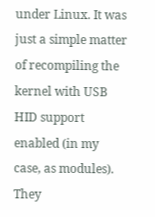under Linux. It was just a simple matter of recompiling the kernel with USB HID support enabled (in my case, as modules). They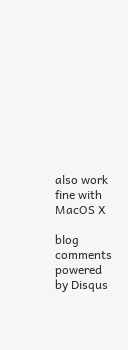also work fine with MacOS X

blog comments powered by Disqus